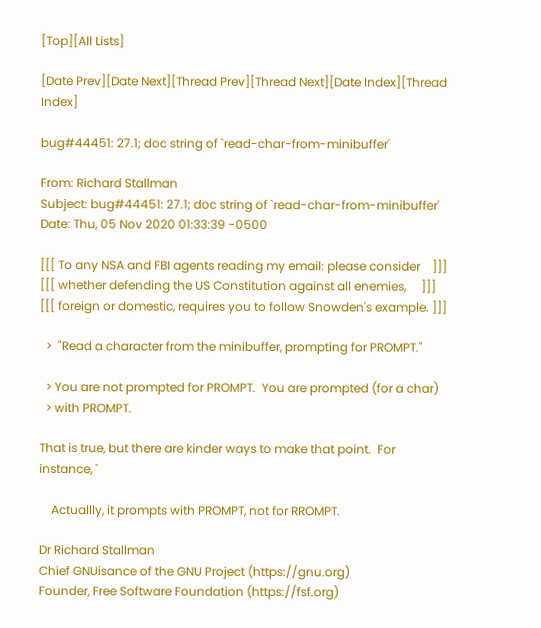[Top][All Lists]

[Date Prev][Date Next][Thread Prev][Thread Next][Date Index][Thread Index]

bug#44451: 27.1; doc string of `read-char-from-minibuffer'

From: Richard Stallman
Subject: bug#44451: 27.1; doc string of `read-char-from-minibuffer'
Date: Thu, 05 Nov 2020 01:33:39 -0500

[[[ To any NSA and FBI agents reading my email: please consider    ]]]
[[[ whether defending the US Constitution against all enemies,     ]]]
[[[ foreign or domestic, requires you to follow Snowden's example. ]]]

  >  "Read a character from the minibuffer, prompting for PROMPT."

  > You are not prompted for PROMPT.  You are prompted (for a char)
  > with PROMPT.

That is true, but there are kinder ways to make that point.  For
instance, `

    Actuallly, it prompts with PROMPT, not for RROMPT.

Dr Richard Stallman
Chief GNUisance of the GNU Project (https://gnu.org)
Founder, Free Software Foundation (https://fsf.org)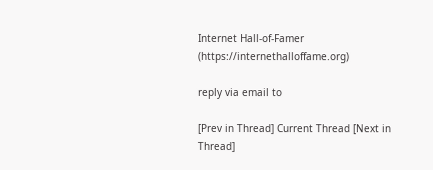Internet Hall-of-Famer (https://internethalloffame.org)

reply via email to

[Prev in Thread] Current Thread [Next in Thread]